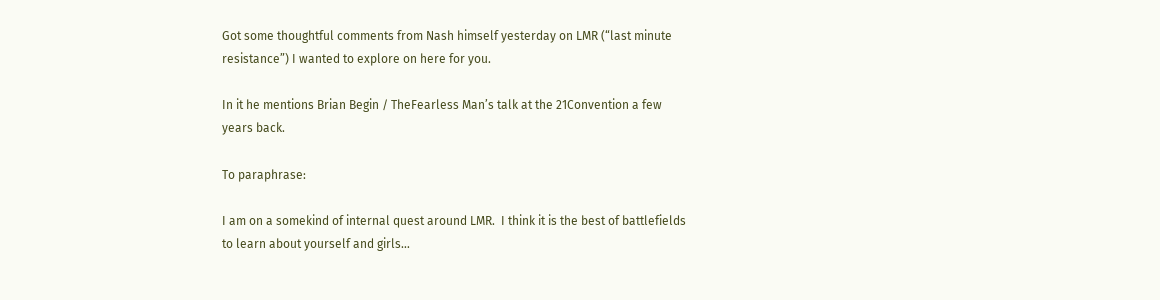Got some thoughtful comments from Nash himself yesterday on LMR (“last minute resistance”) I wanted to explore on here for you.

In it he mentions Brian Begin / TheFearless Man’s talk at the 21Convention a few years back.

To paraphrase:

I am on a somekind of internal quest around LMR.  I think it is the best of battlefields to learn about yourself and girls…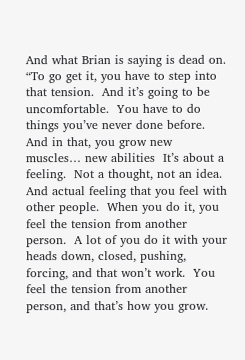And what Brian is saying is dead on. “To go get it, you have to step into that tension.  And it’s going to be uncomfortable.  You have to do things you’ve never done before.  And in that, you grow new muscles… new abilities  It’s about a feeling.  Not a thought, not an idea.  And actual feeling that you feel with other people.  When you do it, you feel the tension from another person.  A lot of you do it with your heads down, closed, pushing, forcing, and that won’t work.  You feel the tension from another person, and that’s how you grow.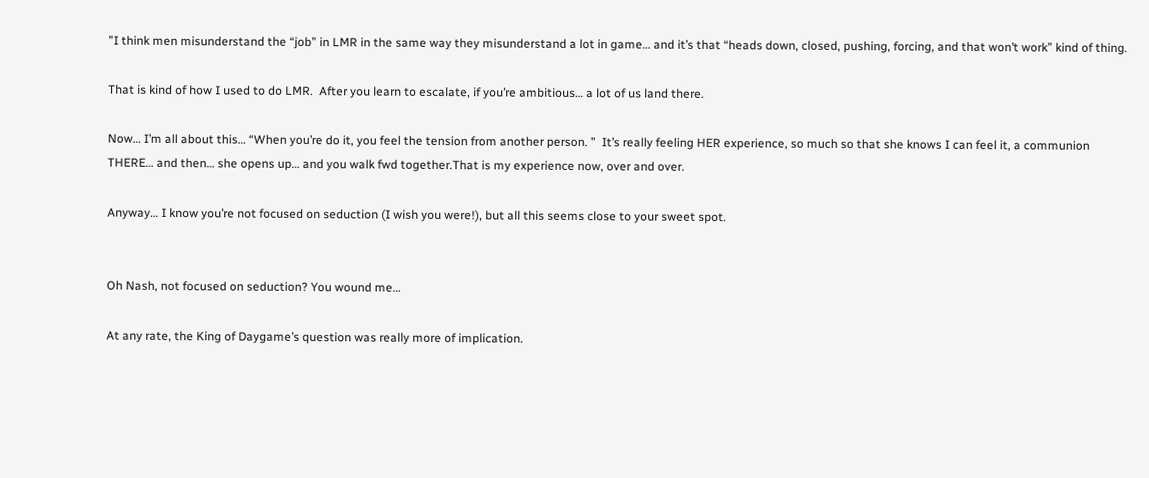”I think men misunderstand the “job” in LMR in the same way they misunderstand a lot in game… and it’s that “heads down, closed, pushing, forcing, and that won’t work” kind of thing.

That is kind of how I used to do LMR.  After you learn to escalate, if you’re ambitious… a lot of us land there.

Now… I’m all about this… “When you’re do it, you feel the tension from another person. ”  It’s really feeling HER experience, so much so that she knows I can feel it, a communion THERE… and then… she opens up… and you walk fwd together.That is my experience now, over and over.

Anyway… I know you’re not focused on seduction (I wish you were!), but all this seems close to your sweet spot.


Oh Nash, not focused on seduction? You wound me…

At any rate, the King of Daygame’s question was really more of implication.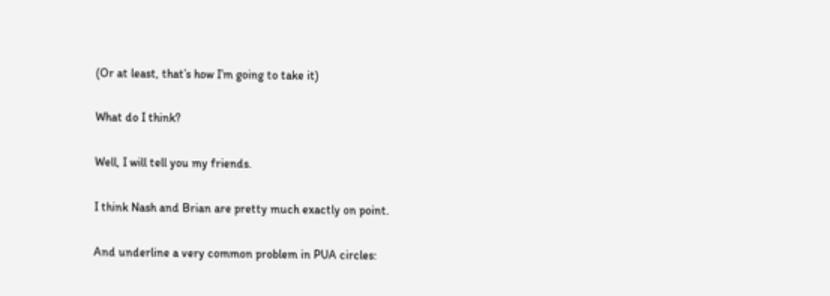(Or at least, that’s how I’m going to take it)

What do I think?

Well, I will tell you my friends.

I think Nash and Brian are pretty much exactly on point.

And underline a very common problem in PUA circles: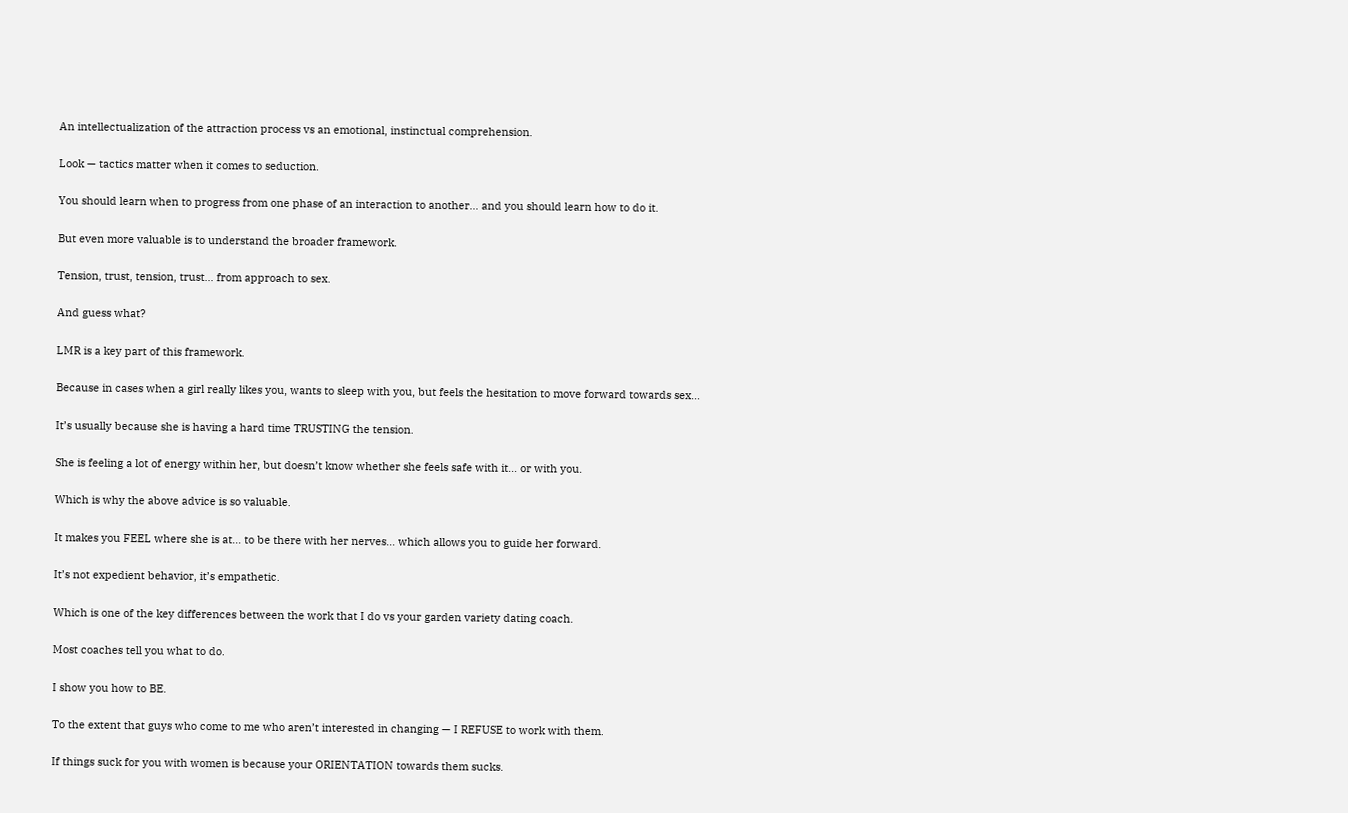An intellectualization of the attraction process vs an emotional, instinctual comprehension.

Look — tactics matter when it comes to seduction.

You should learn when to progress from one phase of an interaction to another… and you should learn how to do it.

But even more valuable is to understand the broader framework.

Tension, trust, tension, trust… from approach to sex.

And guess what?

LMR is a key part of this framework.

Because in cases when a girl really likes you, wants to sleep with you, but feels the hesitation to move forward towards sex…

It’s usually because she is having a hard time TRUSTING the tension.

She is feeling a lot of energy within her, but doesn’t know whether she feels safe with it… or with you.

Which is why the above advice is so valuable.

It makes you FEEL where she is at… to be there with her nerves… which allows you to guide her forward.

It’s not expedient behavior, it’s empathetic.

Which is one of the key differences between the work that I do vs your garden variety dating coach.

Most coaches tell you what to do.

I show you how to BE.

To the extent that guys who come to me who aren’t interested in changing — I REFUSE to work with them.

If things suck for you with women is because your ORIENTATION towards them sucks.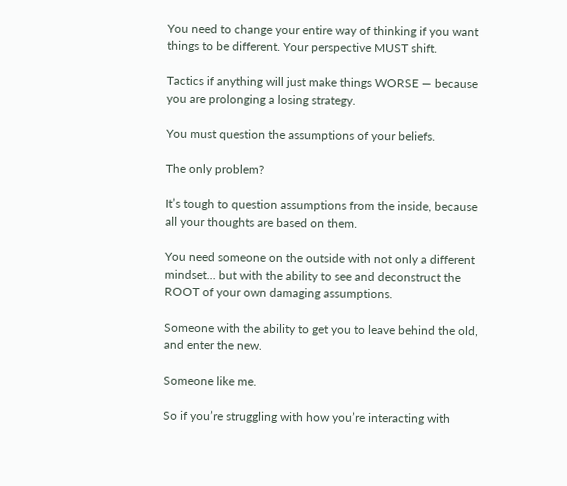You need to change your entire way of thinking if you want things to be different. Your perspective MUST shift.

Tactics if anything will just make things WORSE — because you are prolonging a losing strategy.

You must question the assumptions of your beliefs.

The only problem?

It’s tough to question assumptions from the inside, because all your thoughts are based on them.

You need someone on the outside with not only a different mindset… but with the ability to see and deconstruct the ROOT of your own damaging assumptions.

Someone with the ability to get you to leave behind the old, and enter the new.

Someone like me.

So if you’re struggling with how you’re interacting with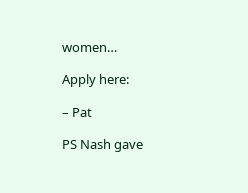women…

Apply here:

– Pat

PS Nash gave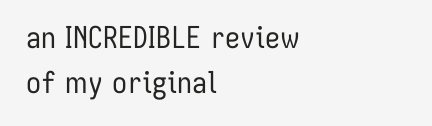an INCREDIBLE review of my original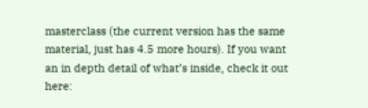masterclass (the current version has the same material, just has 4.5 more hours). If you want an in depth detail of what’s inside, check it out here: